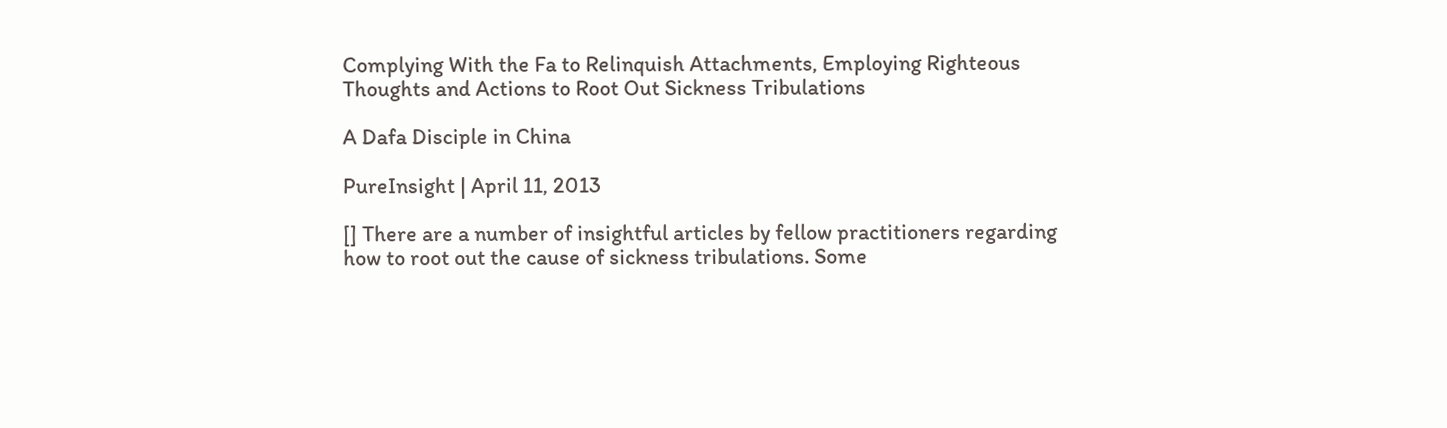Complying With the Fa to Relinquish Attachments, Employing Righteous Thoughts and Actions to Root Out Sickness Tribulations

A Dafa Disciple in China

PureInsight | April 11, 2013

[] There are a number of insightful articles by fellow practitioners regarding how to root out the cause of sickness tribulations. Some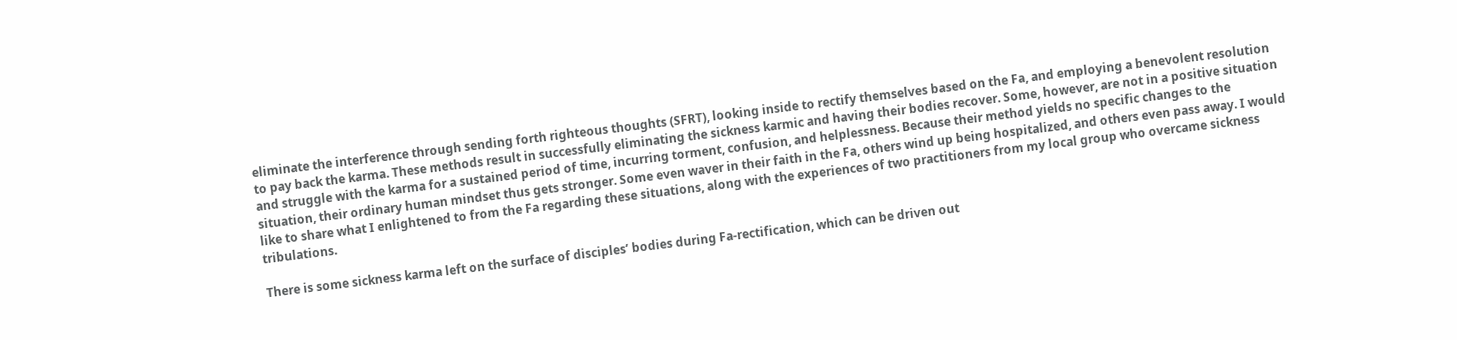eliminate the interference through sending forth righteous thoughts (SFRT), looking inside to rectify themselves based on the Fa, and employing a benevolent resolution to pay back the karma. These methods result in successfully eliminating the sickness karmic and having their bodies recover. Some, however, are not in a positive situation and struggle with the karma for a sustained period of time, incurring torment, confusion, and helplessness. Because their method yields no specific changes to the situation, their ordinary human mindset thus gets stronger. Some even waver in their faith in the Fa, others wind up being hospitalized, and others even pass away. I would like to share what I enlightened to from the Fa regarding these situations, along with the experiences of two practitioners from my local group who overcame sickness tribulations.

There is some sickness karma left on the surface of disciples’ bodies during Fa-rectification, which can be driven out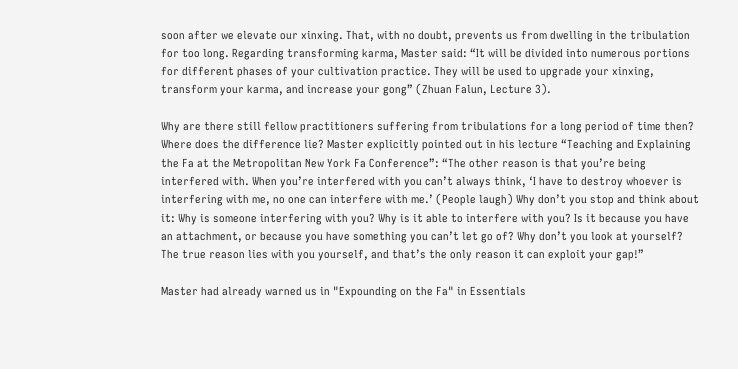soon after we elevate our xinxing. That, with no doubt, prevents us from dwelling in the tribulation for too long. Regarding transforming karma, Master said: “It will be divided into numerous portions for different phases of your cultivation practice. They will be used to upgrade your xinxing, transform your karma, and increase your gong” (Zhuan Falun, Lecture 3).

Why are there still fellow practitioners suffering from tribulations for a long period of time then? Where does the difference lie? Master explicitly pointed out in his lecture “Teaching and Explaining the Fa at the Metropolitan New York Fa Conference”: “The other reason is that you’re being interfered with. When you’re interfered with you can’t always think, ‘I have to destroy whoever is interfering with me, no one can interfere with me.’ (People laugh) Why don’t you stop and think about it: Why is someone interfering with you? Why is it able to interfere with you? Is it because you have an attachment, or because you have something you can’t let go of? Why don’t you look at yourself? The true reason lies with you yourself, and that’s the only reason it can exploit your gap!”

Master had already warned us in "Expounding on the Fa" in Essentials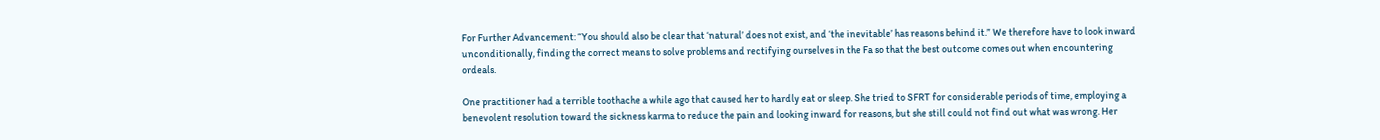For Further Advancement: “You should also be clear that ‘natural’ does not exist, and ‘the inevitable’ has reasons behind it.” We therefore have to look inward unconditionally, finding the correct means to solve problems and rectifying ourselves in the Fa so that the best outcome comes out when encountering ordeals.

One practitioner had a terrible toothache a while ago that caused her to hardly eat or sleep. She tried to SFRT for considerable periods of time, employing a benevolent resolution toward the sickness karma to reduce the pain and looking inward for reasons, but she still could not find out what was wrong. Her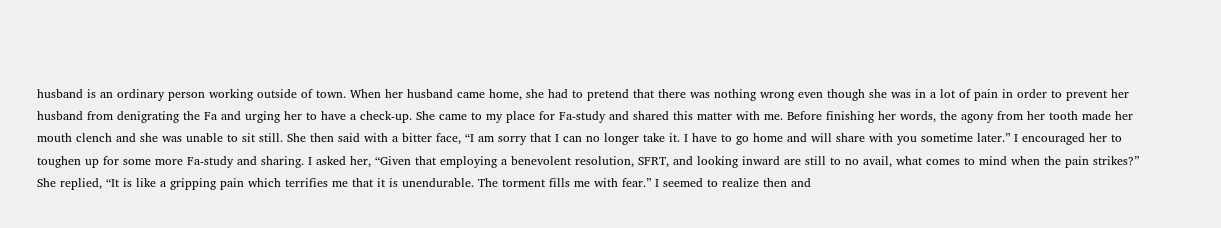husband is an ordinary person working outside of town. When her husband came home, she had to pretend that there was nothing wrong even though she was in a lot of pain in order to prevent her husband from denigrating the Fa and urging her to have a check-up. She came to my place for Fa-study and shared this matter with me. Before finishing her words, the agony from her tooth made her mouth clench and she was unable to sit still. She then said with a bitter face, “I am sorry that I can no longer take it. I have to go home and will share with you sometime later.” I encouraged her to toughen up for some more Fa-study and sharing. I asked her, “Given that employing a benevolent resolution, SFRT, and looking inward are still to no avail, what comes to mind when the pain strikes?” She replied, “It is like a gripping pain which terrifies me that it is unendurable. The torment fills me with fear.” I seemed to realize then and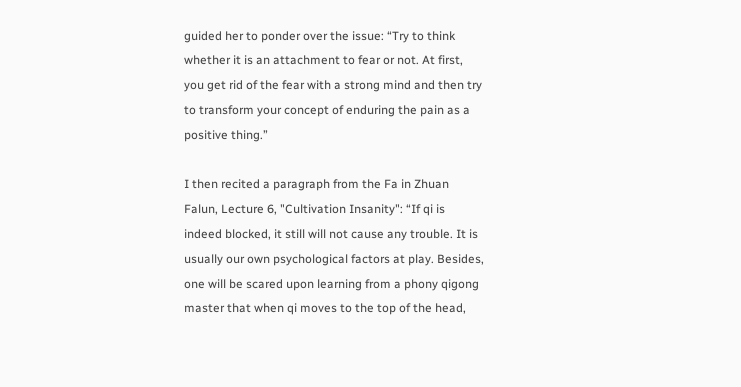guided her to ponder over the issue: “Try to think whether it is an attachment to fear or not. At first, you get rid of the fear with a strong mind and then try to transform your concept of enduring the pain as a positive thing.”

I then recited a paragraph from the Fa in Zhuan Falun, Lecture 6, "Cultivation Insanity": “If qi is indeed blocked, it still will not cause any trouble. It is usually our own psychological factors at play. Besides, one will be scared upon learning from a phony qigong master that when qi moves to the top of the head,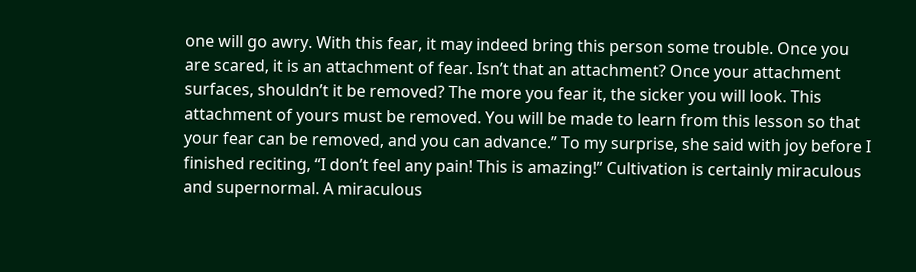one will go awry. With this fear, it may indeed bring this person some trouble. Once you are scared, it is an attachment of fear. Isn’t that an attachment? Once your attachment surfaces, shouldn’t it be removed? The more you fear it, the sicker you will look. This attachment of yours must be removed. You will be made to learn from this lesson so that your fear can be removed, and you can advance.” To my surprise, she said with joy before I finished reciting, “I don’t feel any pain! This is amazing!” Cultivation is certainly miraculous and supernormal. A miraculous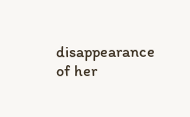disappearance of her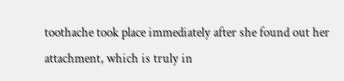toothache took place immediately after she found out her attachment, which is truly in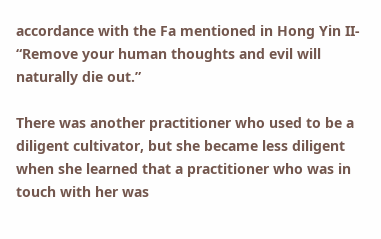accordance with the Fa mentioned in Hong Yin II- “Remove your human thoughts and evil will naturally die out.”

There was another practitioner who used to be a diligent cultivator, but she became less diligent when she learned that a practitioner who was in touch with her was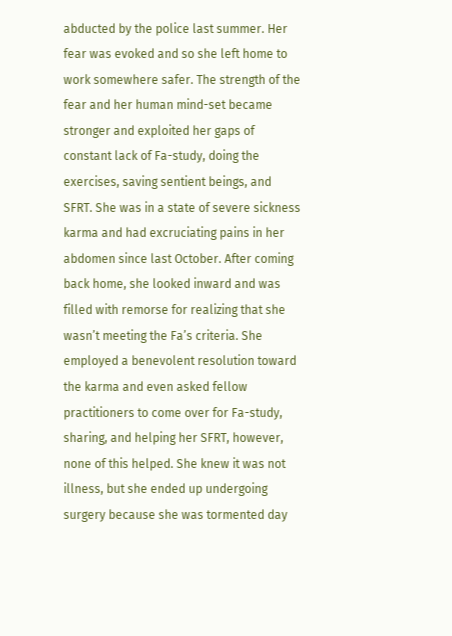abducted by the police last summer. Her fear was evoked and so she left home to work somewhere safer. The strength of the fear and her human mind-set became stronger and exploited her gaps of constant lack of Fa-study, doing the exercises, saving sentient beings, and SFRT. She was in a state of severe sickness karma and had excruciating pains in her abdomen since last October. After coming back home, she looked inward and was filled with remorse for realizing that she wasn’t meeting the Fa’s criteria. She employed a benevolent resolution toward the karma and even asked fellow practitioners to come over for Fa-study, sharing, and helping her SFRT, however, none of this helped. She knew it was not illness, but she ended up undergoing surgery because she was tormented day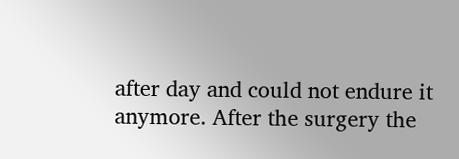after day and could not endure it anymore. After the surgery the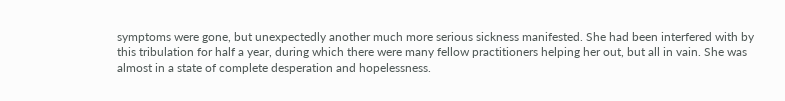symptoms were gone, but unexpectedly another much more serious sickness manifested. She had been interfered with by this tribulation for half a year, during which there were many fellow practitioners helping her out, but all in vain. She was almost in a state of complete desperation and hopelessness.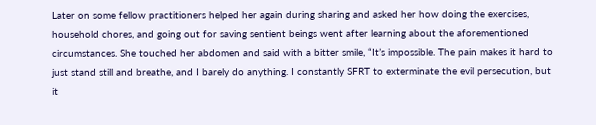Later on some fellow practitioners helped her again during sharing and asked her how doing the exercises, household chores, and going out for saving sentient beings went after learning about the aforementioned circumstances. She touched her abdomen and said with a bitter smile, “It’s impossible. The pain makes it hard to just stand still and breathe, and I barely do anything. I constantly SFRT to exterminate the evil persecution, but it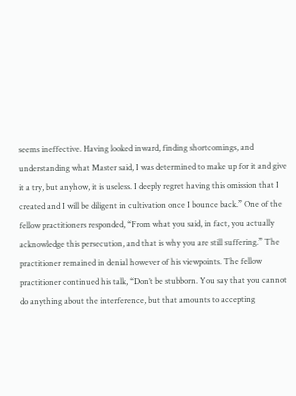seems ineffective. Having looked inward, finding shortcomings, and understanding what Master said, I was determined to make up for it and give it a try, but anyhow, it is useless. I deeply regret having this omission that I created and I will be diligent in cultivation once I bounce back.” One of the fellow practitioners responded, “From what you said, in fact, you actually acknowledge this persecution, and that is why you are still suffering.” The practitioner remained in denial however of his viewpoints. The fellow practitioner continued his talk, “Don’t be stubborn. You say that you cannot do anything about the interference, but that amounts to accepting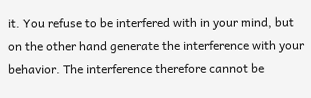it. You refuse to be interfered with in your mind, but on the other hand generate the interference with your behavior. The interference therefore cannot be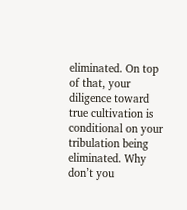eliminated. On top of that, your diligence toward true cultivation is conditional on your tribulation being eliminated. Why don’t you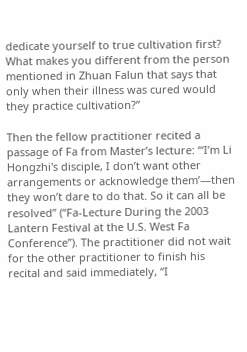dedicate yourself to true cultivation first? What makes you different from the person mentioned in Zhuan Falun that says that only when their illness was cured would they practice cultivation?”

Then the fellow practitioner recited a passage of Fa from Master’s lecture: ‘“I’m Li Hongzhi's disciple, I don’t want other arrangements or acknowledge them’—then they won’t dare to do that. So it can all be resolved” (“Fa-Lecture During the 2003 Lantern Festival at the U.S. West Fa Conference”). The practitioner did not wait for the other practitioner to finish his recital and said immediately, “I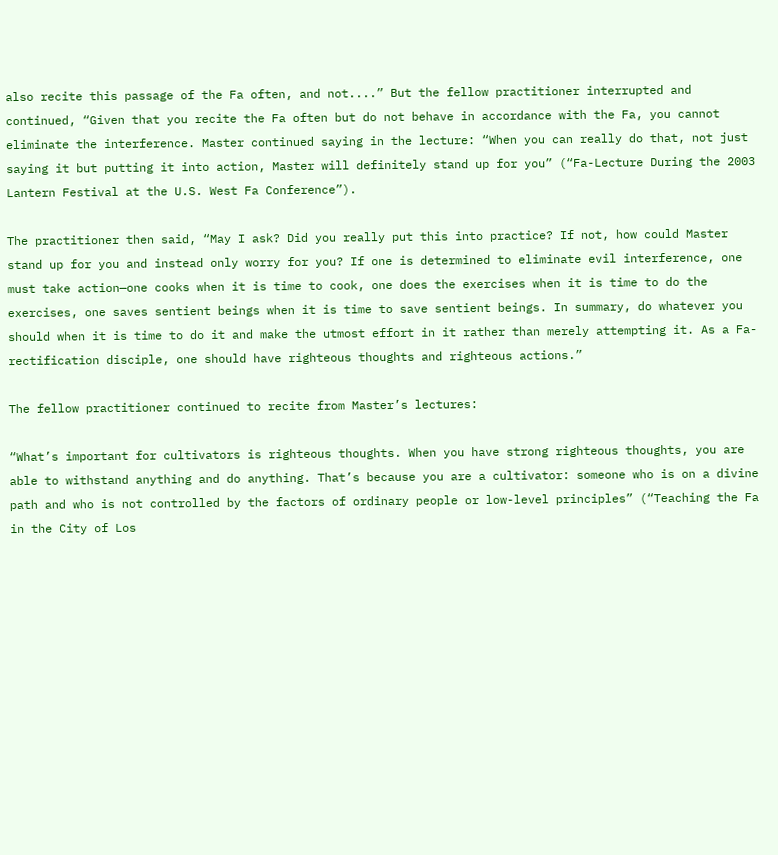also recite this passage of the Fa often, and not....” But the fellow practitioner interrupted and continued, “Given that you recite the Fa often but do not behave in accordance with the Fa, you cannot eliminate the interference. Master continued saying in the lecture: “When you can really do that, not just saying it but putting it into action, Master will definitely stand up for you” (“Fa-Lecture During the 2003 Lantern Festival at the U.S. West Fa Conference”).

The practitioner then said, “May I ask? Did you really put this into practice? If not, how could Master stand up for you and instead only worry for you? If one is determined to eliminate evil interference, one must take action—one cooks when it is time to cook, one does the exercises when it is time to do the exercises, one saves sentient beings when it is time to save sentient beings. In summary, do whatever you should when it is time to do it and make the utmost effort in it rather than merely attempting it. As a Fa-rectification disciple, one should have righteous thoughts and righteous actions.”

The fellow practitioner continued to recite from Master’s lectures:

“What’s important for cultivators is righteous thoughts. When you have strong righteous thoughts, you are able to withstand anything and do anything. That’s because you are a cultivator: someone who is on a divine path and who is not controlled by the factors of ordinary people or low-level principles” (“Teaching the Fa in the City of Los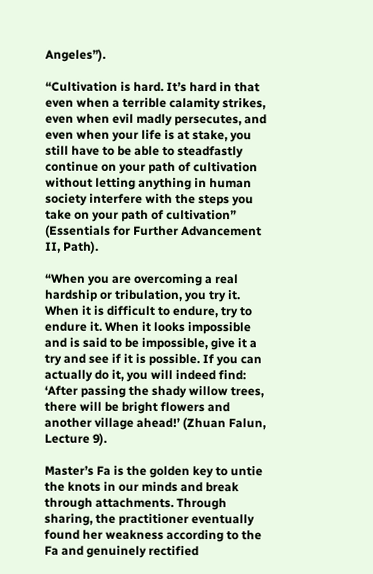Angeles”).

“Cultivation is hard. It’s hard in that even when a terrible calamity strikes, even when evil madly persecutes, and even when your life is at stake, you still have to be able to steadfastly continue on your path of cultivation without letting anything in human society interfere with the steps you take on your path of cultivation” (Essentials for Further Advancement II, Path).

“When you are overcoming a real hardship or tribulation, you try it. When it is difficult to endure, try to endure it. When it looks impossible and is said to be impossible, give it a try and see if it is possible. If you can actually do it, you will indeed find: ‘After passing the shady willow trees, there will be bright flowers and another village ahead!’ (Zhuan Falun, Lecture 9).

Master’s Fa is the golden key to untie the knots in our minds and break through attachments. Through sharing, the practitioner eventually found her weakness according to the Fa and genuinely rectified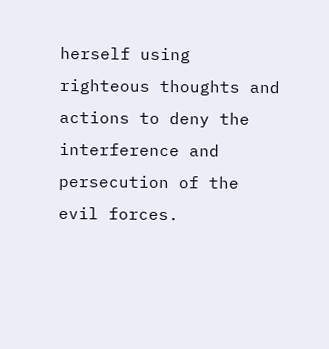herself using righteous thoughts and actions to deny the interference and persecution of the evil forces.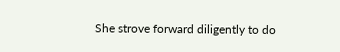She strove forward diligently to do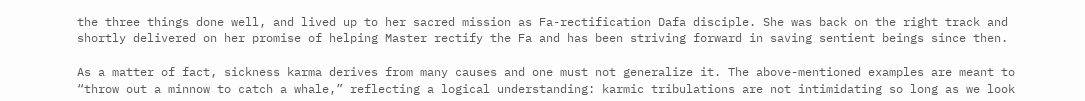the three things done well, and lived up to her sacred mission as Fa-rectification Dafa disciple. She was back on the right track and shortly delivered on her promise of helping Master rectify the Fa and has been striving forward in saving sentient beings since then.

As a matter of fact, sickness karma derives from many causes and one must not generalize it. The above-mentioned examples are meant to “throw out a minnow to catch a whale,” reflecting a logical understanding: karmic tribulations are not intimidating so long as we look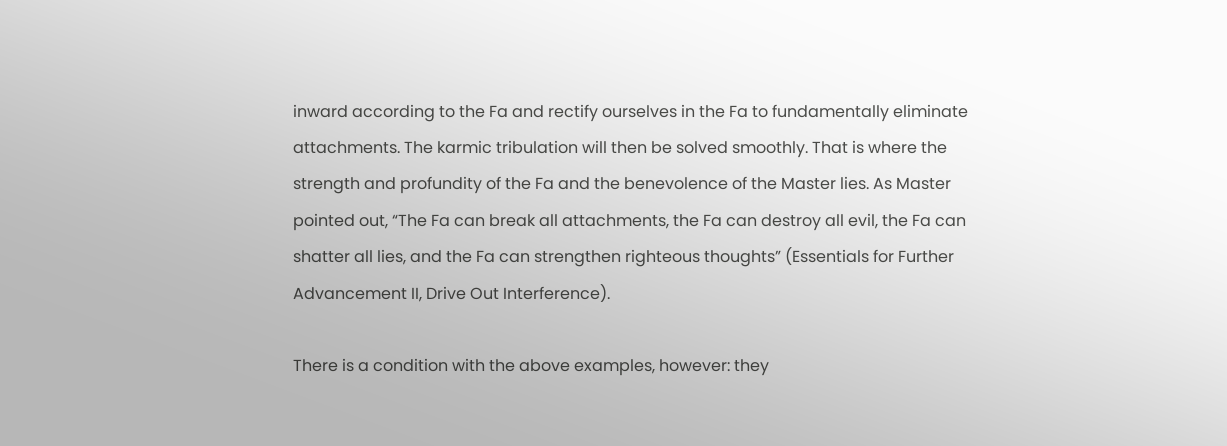inward according to the Fa and rectify ourselves in the Fa to fundamentally eliminate attachments. The karmic tribulation will then be solved smoothly. That is where the strength and profundity of the Fa and the benevolence of the Master lies. As Master pointed out, “The Fa can break all attachments, the Fa can destroy all evil, the Fa can shatter all lies, and the Fa can strengthen righteous thoughts” (Essentials for Further Advancement II, Drive Out Interference).

There is a condition with the above examples, however: they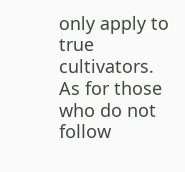only apply to true cultivators. As for those who do not follow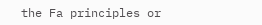the Fa principles or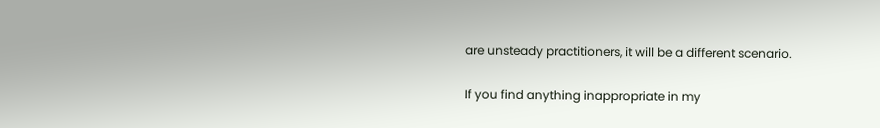are unsteady practitioners, it will be a different scenario.

If you find anything inappropriate in my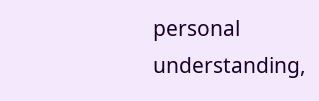personal understanding,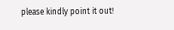please kindly point it out!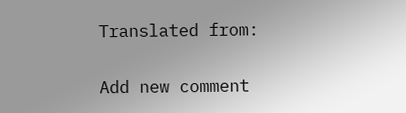Translated from:


Add new comment